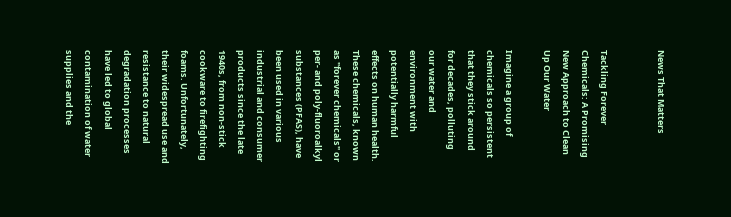News That Matters


Tackling Forever Chemicals: A Promising New Approach to Clean Up Our Water

Imagine a group of chemicals so persistent that they stick around for decades, polluting our water and environment with potentially harmful effects on human health. These chemicals, known as "forever chemicals" or per- and poly-fluoroalkyl substances (PFAS), have been used in various industrial and consumer products since the late 1940s, from non-stick cookware to firefighting foams. Unfortunately, their widespread use and resistance to natural degradation processes have led to global contamination of water supplies and the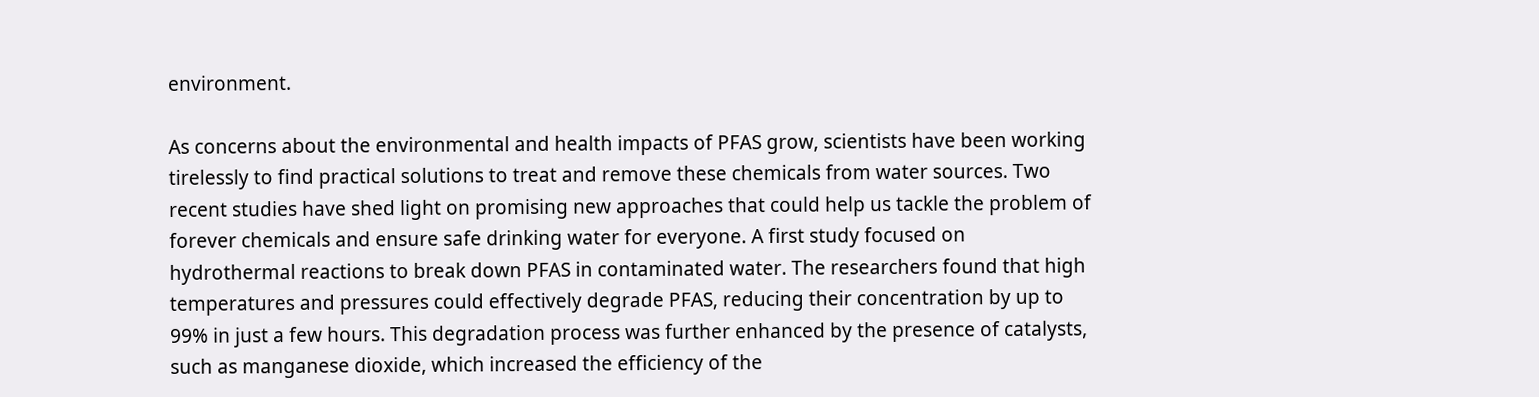environment.

As concerns about the environmental and health impacts of PFAS grow, scientists have been working tirelessly to find practical solutions to treat and remove these chemicals from water sources. Two recent studies have shed light on promising new approaches that could help us tackle the problem of forever chemicals and ensure safe drinking water for everyone. A first study focused on hydrothermal reactions to break down PFAS in contaminated water. The researchers found that high temperatures and pressures could effectively degrade PFAS, reducing their concentration by up to 99% in just a few hours. This degradation process was further enhanced by the presence of catalysts, such as manganese dioxide, which increased the efficiency of the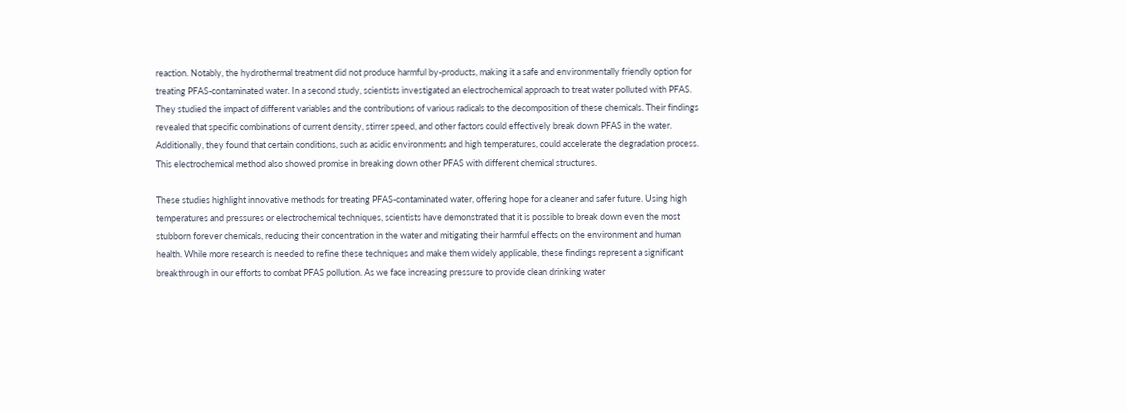reaction. Notably, the hydrothermal treatment did not produce harmful by-products, making it a safe and environmentally friendly option for treating PFAS-contaminated water. In a second study, scientists investigated an electrochemical approach to treat water polluted with PFAS. They studied the impact of different variables and the contributions of various radicals to the decomposition of these chemicals. Their findings revealed that specific combinations of current density, stirrer speed, and other factors could effectively break down PFAS in the water. Additionally, they found that certain conditions, such as acidic environments and high temperatures, could accelerate the degradation process. This electrochemical method also showed promise in breaking down other PFAS with different chemical structures.

These studies highlight innovative methods for treating PFAS-contaminated water, offering hope for a cleaner and safer future. Using high temperatures and pressures or electrochemical techniques, scientists have demonstrated that it is possible to break down even the most stubborn forever chemicals, reducing their concentration in the water and mitigating their harmful effects on the environment and human health. While more research is needed to refine these techniques and make them widely applicable, these findings represent a significant breakthrough in our efforts to combat PFAS pollution. As we face increasing pressure to provide clean drinking water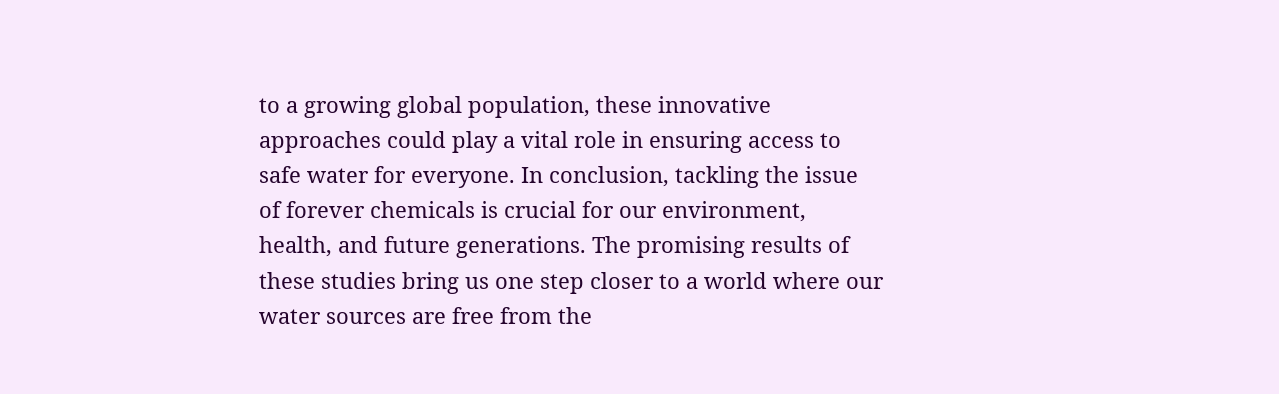to a growing global population, these innovative approaches could play a vital role in ensuring access to safe water for everyone. In conclusion, tackling the issue of forever chemicals is crucial for our environment, health, and future generations. The promising results of these studies bring us one step closer to a world where our water sources are free from the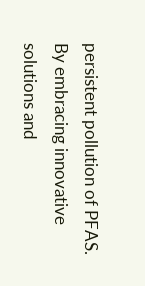persistent pollution of PFAS. By embracing innovative solutions and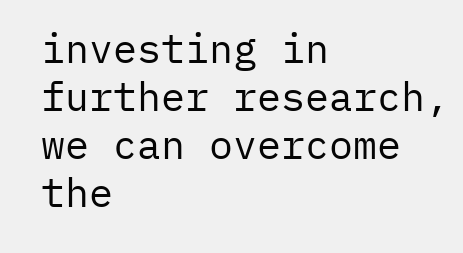investing in further research, we can overcome the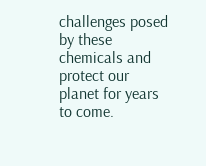challenges posed by these chemicals and protect our planet for years to come.